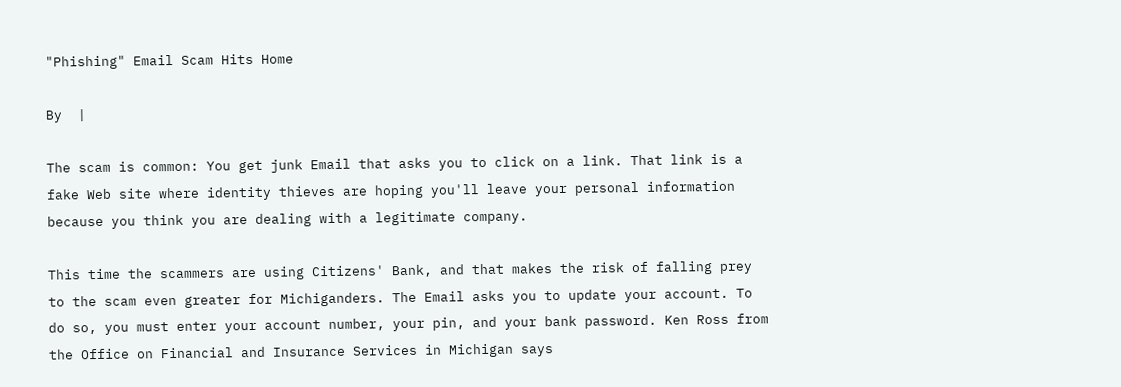"Phishing" Email Scam Hits Home

By  |

The scam is common: You get junk Email that asks you to click on a link. That link is a fake Web site where identity thieves are hoping you'll leave your personal information because you think you are dealing with a legitimate company.

This time the scammers are using Citizens' Bank, and that makes the risk of falling prey to the scam even greater for Michiganders. The Email asks you to update your account. To do so, you must enter your account number, your pin, and your bank password. Ken Ross from the Office on Financial and Insurance Services in Michigan says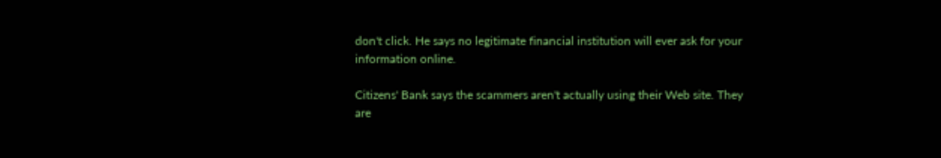don't click. He says no legitimate financial institution will ever ask for your information online.

Citizens' Bank says the scammers aren't actually using their Web site. They are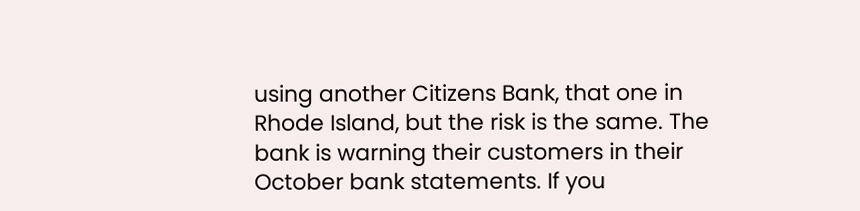using another Citizens Bank, that one in Rhode Island, but the risk is the same. The bank is warning their customers in their October bank statements. If you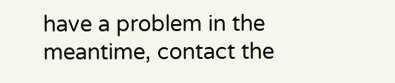have a problem in the meantime, contact the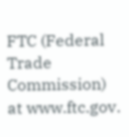FTC (Federal Trade Commission) at www.ftc.gov.